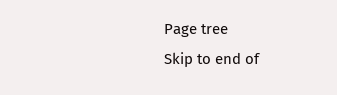Page tree
Skip to end of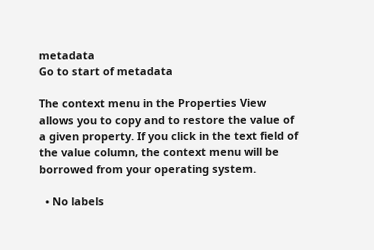metadata
Go to start of metadata

The context menu in the Properties View allows you to copy and to restore the value of a given property. If you click in the text field of the value column, the context menu will be borrowed from your operating system.

  • No labels